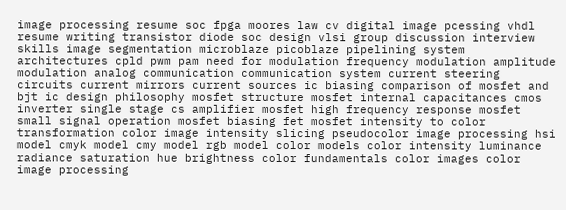image processing resume soc fpga moores law cv digital image pcessing vhdl resume writing transistor diode soc design vlsi group discussion interview skills image segmentation microblaze picoblaze pipelining system architectures cpld pwm pam need for modulation frequency modulation amplitude modulation analog communication communication system current steering circuits current mirrors current sources ic biasing comparison of mosfet and bjt ic design philosophy mosfet structure mosfet internal capacitances cmos inverter single stage cs amplifier mosfet high frequency response mosfet small signal operation mosfet biasing fet mosfet intensity to color transformation color image intensity slicing pseudocolor image processing hsi model cmyk model cmy model rgb model color models color intensity luminance radiance saturation hue brightness color fundamentals color images color image processing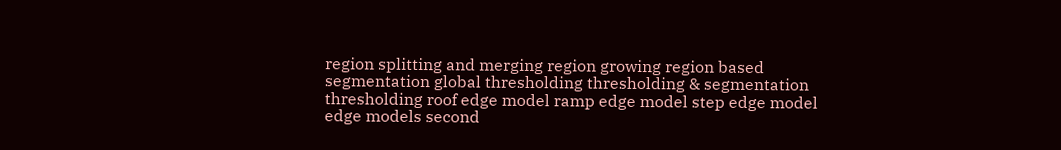region splitting and merging region growing region based segmentation global thresholding thresholding & segmentation thresholding roof edge model ramp edge model step edge model edge models second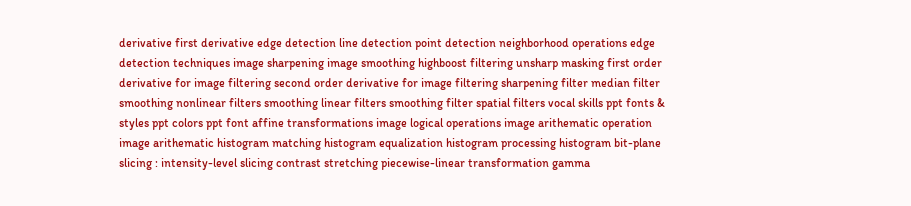derivative first derivative edge detection line detection point detection neighborhood operations edge detection techniques image sharpening image smoothing highboost filtering unsharp masking first order derivative for image filtering second order derivative for image filtering sharpening filter median filter smoothing nonlinear filters smoothing linear filters smoothing filter spatial filters vocal skills ppt fonts & styles ppt colors ppt font affine transformations image logical operations image arithematic operation image arithematic histogram matching histogram equalization histogram processing histogram bit-plane slicing : intensity-level slicing contrast stretching piecewise-linear transformation gamma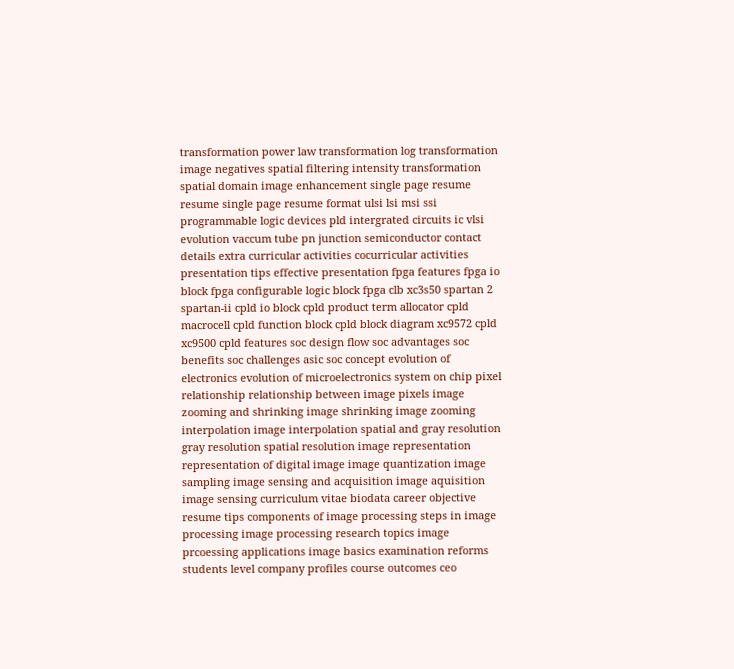transformation power law transformation log transformation image negatives spatial filtering intensity transformation spatial domain image enhancement single page resume resume single page resume format ulsi lsi msi ssi programmable logic devices pld intergrated circuits ic vlsi evolution vaccum tube pn junction semiconductor contact details extra curricular activities cocurricular activities presentation tips effective presentation fpga features fpga io block fpga configurable logic block fpga clb xc3s50 spartan 2 spartan-ii cpld io block cpld product term allocator cpld macrocell cpld function block cpld block diagram xc9572 cpld xc9500 cpld features soc design flow soc advantages soc benefits soc challenges asic soc concept evolution of electronics evolution of microelectronics system on chip pixel relationship relationship between image pixels image zooming and shrinking image shrinking image zooming interpolation image interpolation spatial and gray resolution gray resolution spatial resolution image representation representation of digital image image quantization image sampling image sensing and acquisition image aquisition image sensing curriculum vitae biodata career objective resume tips components of image processing steps in image processing image processing research topics image prcoessing applications image basics examination reforms students level company profiles course outcomes ceo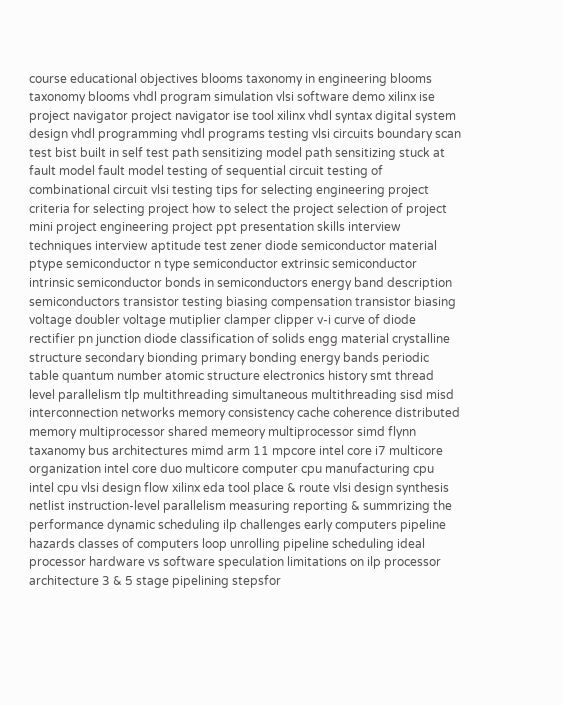course educational objectives blooms taxonomy in engineering blooms taxonomy blooms vhdl program simulation vlsi software demo xilinx ise project navigator project navigator ise tool xilinx vhdl syntax digital system design vhdl programming vhdl programs testing vlsi circuits boundary scan test bist built in self test path sensitizing model path sensitizing stuck at fault model fault model testing of sequential circuit testing of combinational circuit vlsi testing tips for selecting engineering project criteria for selecting project how to select the project selection of project mini project engineering project ppt presentation skills interview techniques interview aptitude test zener diode semiconductor material ptype semiconductor n type semiconductor extrinsic semiconductor intrinsic semiconductor bonds in semiconductors energy band description semiconductors transistor testing biasing compensation transistor biasing voltage doubler voltage mutiplier clamper clipper v-i curve of diode rectifier pn junction diode classification of solids engg material crystalline structure secondary bionding primary bonding energy bands periodic table quantum number atomic structure electronics history smt thread level parallelism tlp multithreading simultaneous multithreading sisd misd interconnection networks memory consistency cache coherence distributed memory multiprocessor shared memeory multiprocessor simd flynn taxanomy bus architectures mimd arm 11 mpcore intel core i7 multicore organization intel core duo multicore computer cpu manufacturing cpu intel cpu vlsi design flow xilinx eda tool place & route vlsi design synthesis netlist instruction-level parallelism measuring reporting & summrizing the performance dynamic scheduling ilp challenges early computers pipeline hazards classes of computers loop unrolling pipeline scheduling ideal processor hardware vs software speculation limitations on ilp processor architecture 3 & 5 stage pipelining stepsfor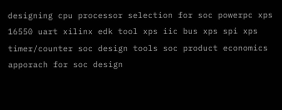designing cpu processor selection for soc powerpc xps 16550 uart xilinx edk tool xps iic bus xps spi xps timer/counter soc design tools soc product economics apporach for soc design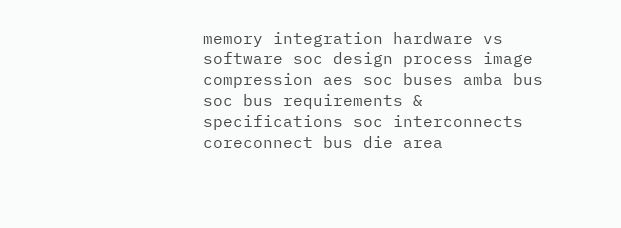memory integration hardware vs software soc design process image compression aes soc buses amba bus soc bus requirements & specifications soc interconnects coreconnect bus die area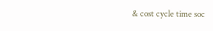& cost cycle time soc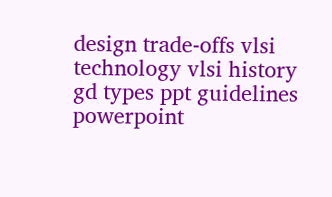design trade-offs vlsi technology vlsi history gd types ppt guidelines powerpoint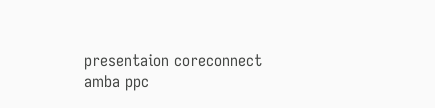presentaion coreconnect amba ppc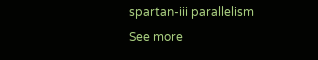spartan-iii parallelism
See more